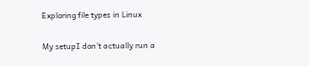Exploring file types in Linux

My setupI don't actually run a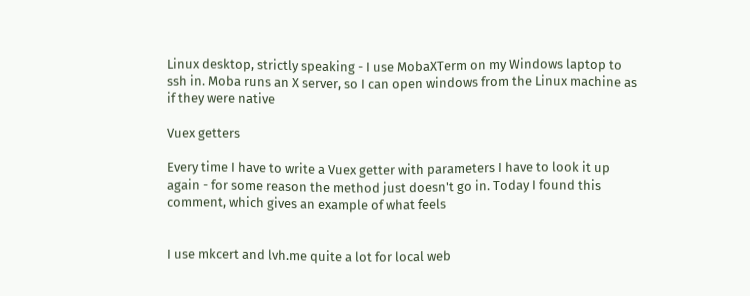Linux desktop, strictly speaking - I use MobaXTerm on my Windows laptop to ssh in. Moba runs an X server, so I can open windows from the Linux machine as if they were native

Vuex getters

Every time I have to write a Vuex getter with parameters I have to look it up again - for some reason the method just doesn't go in. Today I found this comment, which gives an example of what feels


I use mkcert and lvh.me quite a lot for local web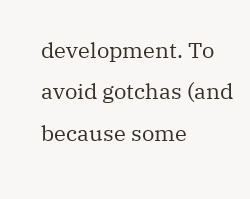development. To avoid gotchas (and because some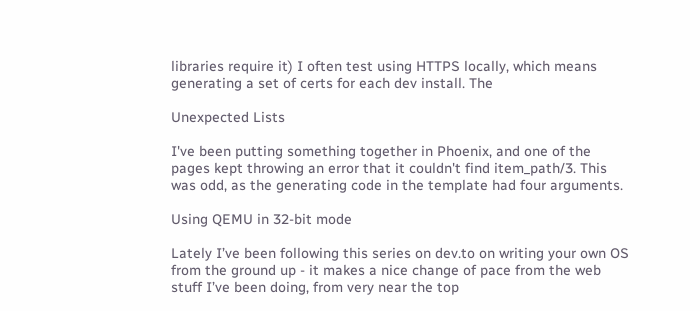libraries require it) I often test using HTTPS locally, which means generating a set of certs for each dev install. The

Unexpected Lists

I've been putting something together in Phoenix, and one of the pages kept throwing an error that it couldn't find item_path/3. This was odd, as the generating code in the template had four arguments.

Using QEMU in 32-bit mode

Lately I’ve been following this series on dev.to on writing your own OS from the ground up - it makes a nice change of pace from the web stuff I’ve been doing, from very near the top